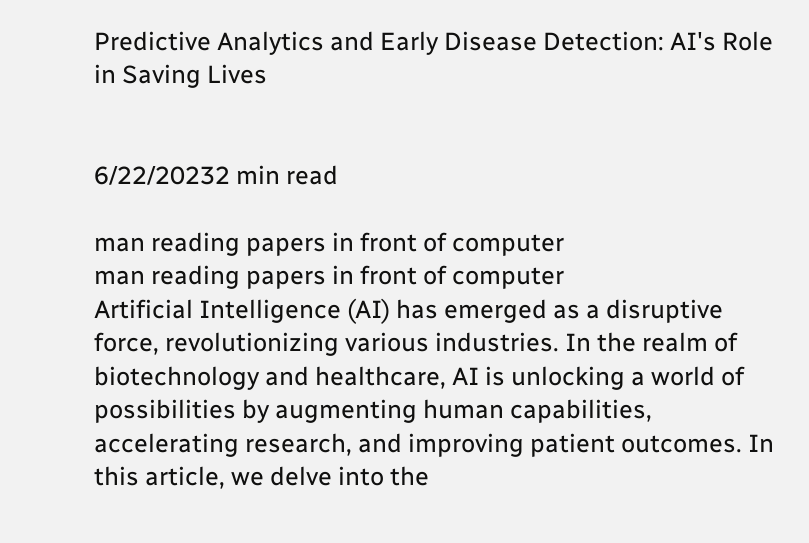Predictive Analytics and Early Disease Detection: AI's Role in Saving Lives


6/22/20232 min read

man reading papers in front of computer
man reading papers in front of computer
Artificial Intelligence (AI) has emerged as a disruptive force, revolutionizing various industries. In the realm of biotechnology and healthcare, AI is unlocking a world of possibilities by augmenting human capabilities, accelerating research, and improving patient outcomes. In this article, we delve into the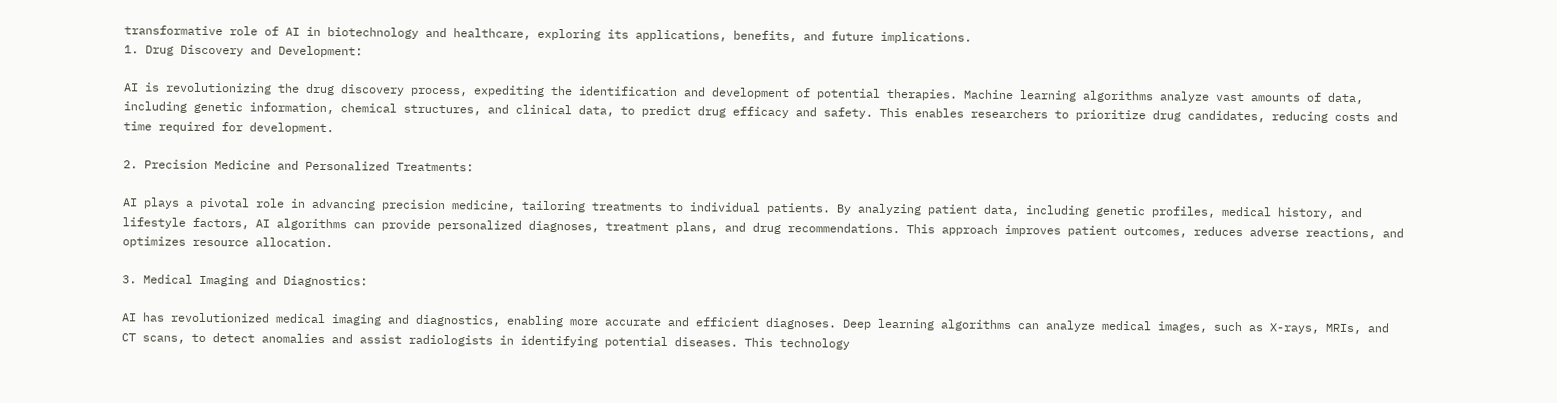transformative role of AI in biotechnology and healthcare, exploring its applications, benefits, and future implications.
1. Drug Discovery and Development:

AI is revolutionizing the drug discovery process, expediting the identification and development of potential therapies. Machine learning algorithms analyze vast amounts of data, including genetic information, chemical structures, and clinical data, to predict drug efficacy and safety. This enables researchers to prioritize drug candidates, reducing costs and time required for development.

2. Precision Medicine and Personalized Treatments:

AI plays a pivotal role in advancing precision medicine, tailoring treatments to individual patients. By analyzing patient data, including genetic profiles, medical history, and lifestyle factors, AI algorithms can provide personalized diagnoses, treatment plans, and drug recommendations. This approach improves patient outcomes, reduces adverse reactions, and optimizes resource allocation.

3. Medical Imaging and Diagnostics:

AI has revolutionized medical imaging and diagnostics, enabling more accurate and efficient diagnoses. Deep learning algorithms can analyze medical images, such as X-rays, MRIs, and CT scans, to detect anomalies and assist radiologists in identifying potential diseases. This technology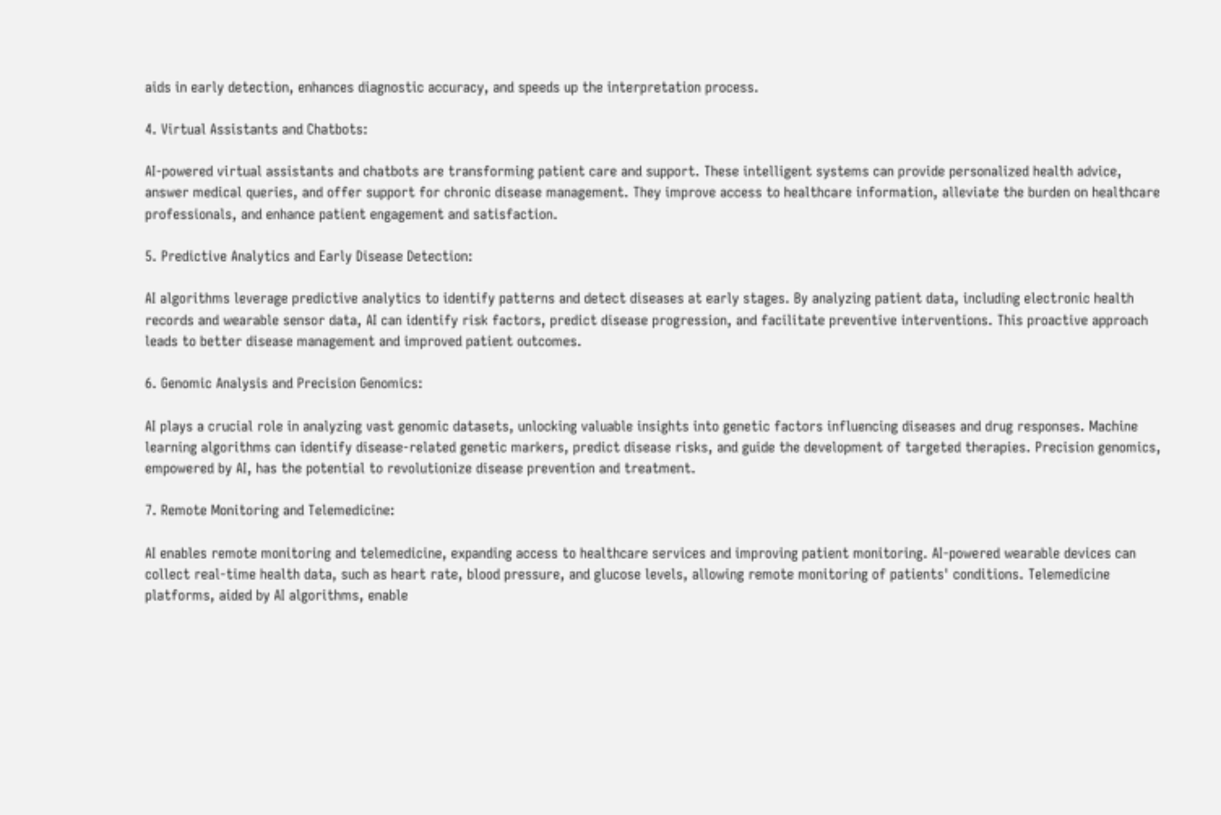aids in early detection, enhances diagnostic accuracy, and speeds up the interpretation process.

4. Virtual Assistants and Chatbots:

AI-powered virtual assistants and chatbots are transforming patient care and support. These intelligent systems can provide personalized health advice, answer medical queries, and offer support for chronic disease management. They improve access to healthcare information, alleviate the burden on healthcare professionals, and enhance patient engagement and satisfaction.

5. Predictive Analytics and Early Disease Detection:

AI algorithms leverage predictive analytics to identify patterns and detect diseases at early stages. By analyzing patient data, including electronic health records and wearable sensor data, AI can identify risk factors, predict disease progression, and facilitate preventive interventions. This proactive approach leads to better disease management and improved patient outcomes.

6. Genomic Analysis and Precision Genomics:

AI plays a crucial role in analyzing vast genomic datasets, unlocking valuable insights into genetic factors influencing diseases and drug responses. Machine learning algorithms can identify disease-related genetic markers, predict disease risks, and guide the development of targeted therapies. Precision genomics, empowered by AI, has the potential to revolutionize disease prevention and treatment.

7. Remote Monitoring and Telemedicine:

AI enables remote monitoring and telemedicine, expanding access to healthcare services and improving patient monitoring. AI-powered wearable devices can collect real-time health data, such as heart rate, blood pressure, and glucose levels, allowing remote monitoring of patients' conditions. Telemedicine platforms, aided by AI algorithms, enable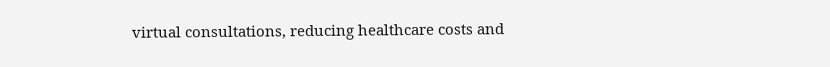virtual consultations, reducing healthcare costs and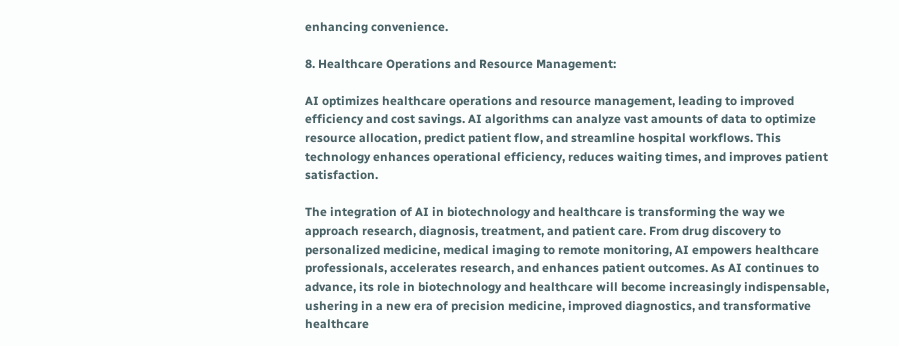enhancing convenience.

8. Healthcare Operations and Resource Management:

AI optimizes healthcare operations and resource management, leading to improved efficiency and cost savings. AI algorithms can analyze vast amounts of data to optimize resource allocation, predict patient flow, and streamline hospital workflows. This technology enhances operational efficiency, reduces waiting times, and improves patient satisfaction.

The integration of AI in biotechnology and healthcare is transforming the way we approach research, diagnosis, treatment, and patient care. From drug discovery to personalized medicine, medical imaging to remote monitoring, AI empowers healthcare professionals, accelerates research, and enhances patient outcomes. As AI continues to advance, its role in biotechnology and healthcare will become increasingly indispensable, ushering in a new era of precision medicine, improved diagnostics, and transformative healthcare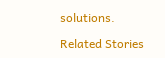solutions.

Related Stories